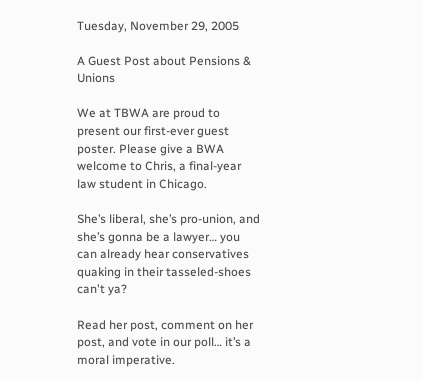Tuesday, November 29, 2005

A Guest Post about Pensions & Unions

We at TBWA are proud to present our first-ever guest poster. Please give a BWA welcome to Chris, a final-year law student in Chicago.

She’s liberal, she’s pro-union, and she’s gonna be a lawyer… you can already hear conservatives quaking in their tasseled-shoes can't ya?

Read her post, comment on her post, and vote in our poll… it’s a moral imperative.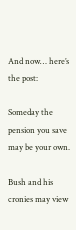And now… here’s the post:

Someday the pension you save may be your own.

Bush and his cronies may view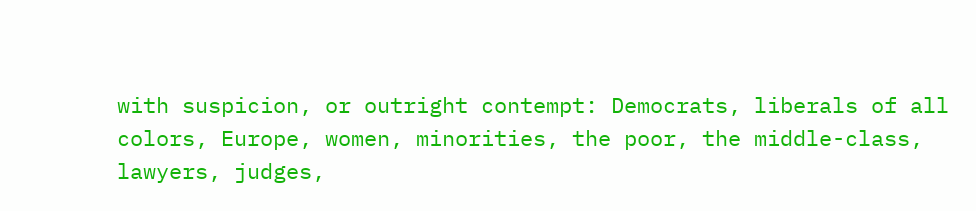with suspicion, or outright contempt: Democrats, liberals of all colors, Europe, women, minorities, the poor, the middle-class, lawyers, judges,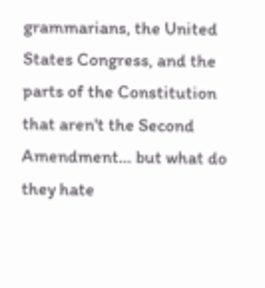grammarians, the United States Congress, and the parts of the Constitution that aren't the Second Amendment… but what do they hate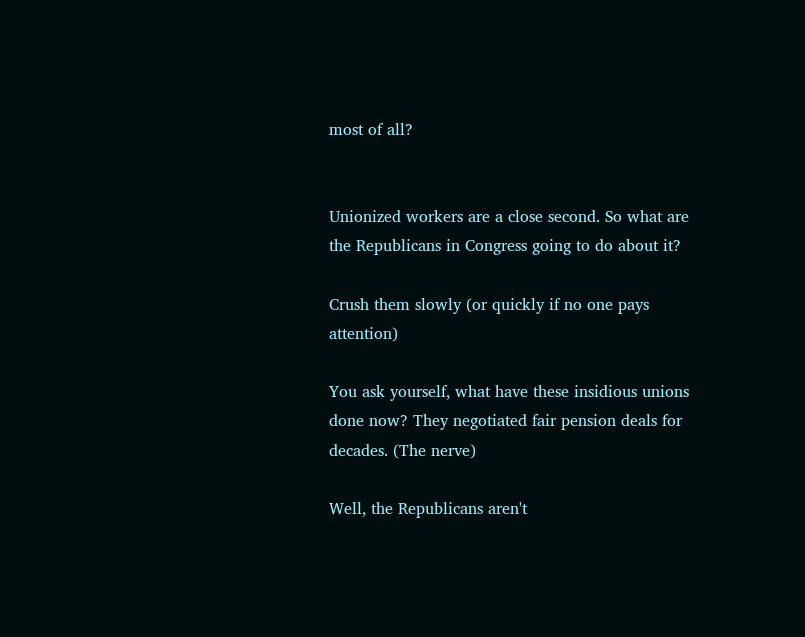most of all?


Unionized workers are a close second. So what are the Republicans in Congress going to do about it?

Crush them slowly (or quickly if no one pays attention)

You ask yourself, what have these insidious unions done now? They negotiated fair pension deals for decades. (The nerve)

Well, the Republicans aren't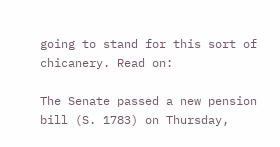going to stand for this sort of chicanery. Read on:

The Senate passed a new pension bill (S. 1783) on Thursday,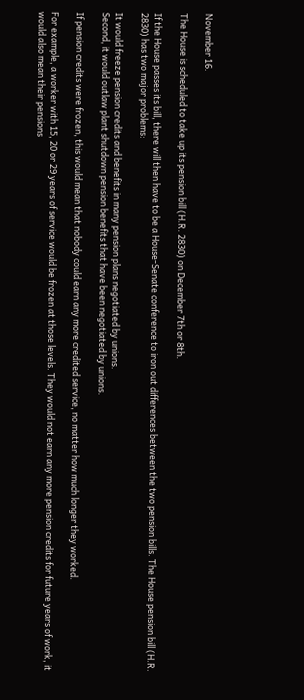November 16.

The House is scheduled to take up its pension bill (H.R. 2830) on December 7th or 8th.

If the House passes its bill, there will then have to be a House-Senate conference to iron out differences between the two pension bills. The House pension bill (H.R. 2830) has two major problems:

It would freeze pension credits and benefits in many pension plans negotiated by unions.
Second, it would outlaw plant shutdown pension benefits that have been negotiated by unions.

If pension credits were frozen, this would mean that nobody could earn any more credited service, no matter how much longer they worked.

For example, a worker with 15, 20 or 29 years of service would be frozen at those levels. They would not earn any more pension credits for future years of work, it would also mean their pensions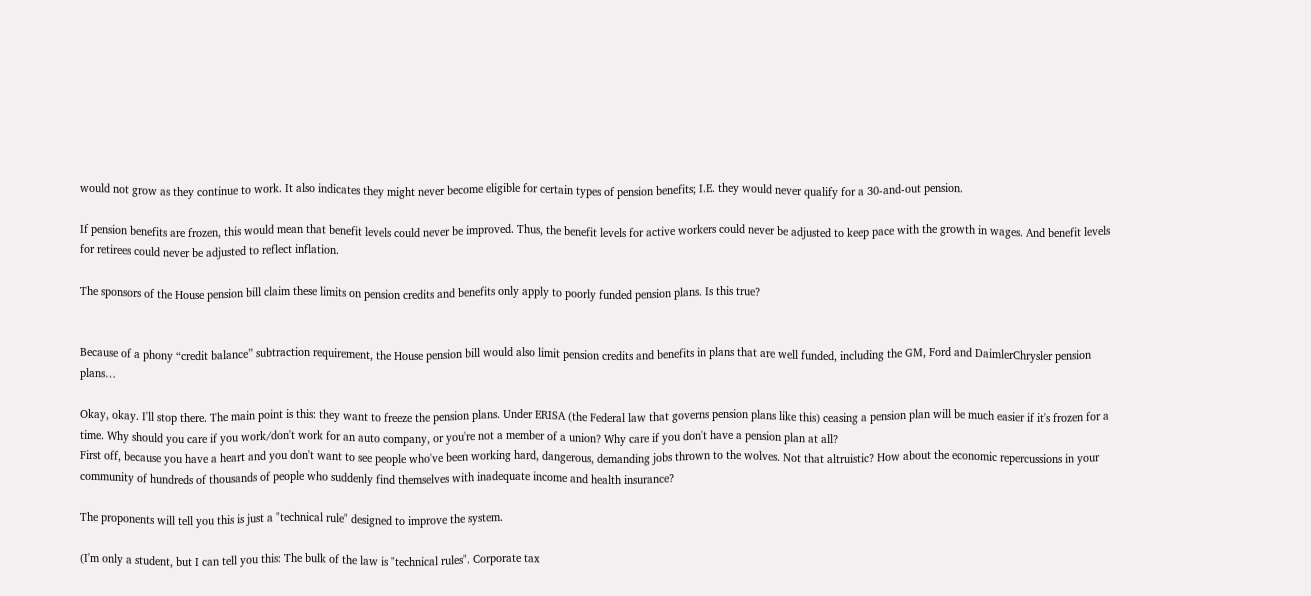would not grow as they continue to work. It also indicates they might never become eligible for certain types of pension benefits; I.E. they would never qualify for a 30-and-out pension.

If pension benefits are frozen, this would mean that benefit levels could never be improved. Thus, the benefit levels for active workers could never be adjusted to keep pace with the growth in wages. And benefit levels for retirees could never be adjusted to reflect inflation.

The sponsors of the House pension bill claim these limits on pension credits and benefits only apply to poorly funded pension plans. Is this true?


Because of a phony “credit balance” subtraction requirement, the House pension bill would also limit pension credits and benefits in plans that are well funded, including the GM, Ford and DaimlerChrysler pension plans…

Okay, okay. I'll stop there. The main point is this: they want to freeze the pension plans. Under ERISA (the Federal law that governs pension plans like this) ceasing a pension plan will be much easier if it's frozen for a time. Why should you care if you work/don't work for an auto company, or you're not a member of a union? Why care if you don't have a pension plan at all?
First off, because you have a heart and you don't want to see people who've been working hard, dangerous, demanding jobs thrown to the wolves. Not that altruistic? How about the economic repercussions in your community of hundreds of thousands of people who suddenly find themselves with inadequate income and health insurance?

The proponents will tell you this is just a "technical rule" designed to improve the system.

(I'm only a student, but I can tell you this: The bulk of the law is "technical rules". Corporate tax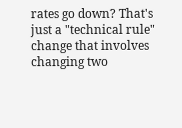rates go down? That's just a "technical rule" change that involves changing two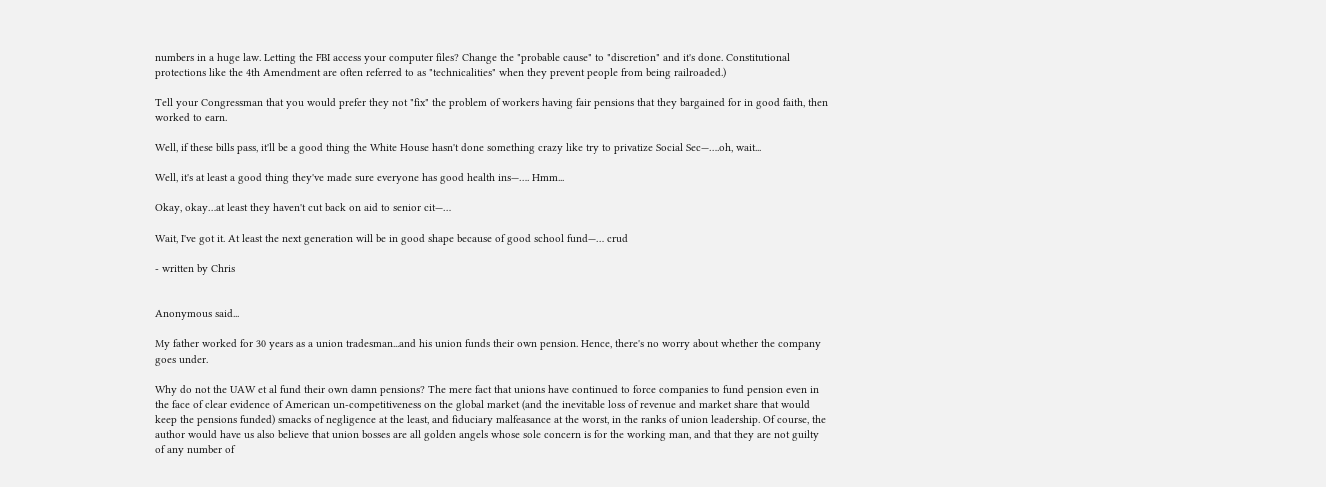numbers in a huge law. Letting the FBI access your computer files? Change the "probable cause" to "discretion" and it's done. Constitutional protections like the 4th Amendment are often referred to as "technicalities" when they prevent people from being railroaded.)

Tell your Congressman that you would prefer they not "fix" the problem of workers having fair pensions that they bargained for in good faith, then worked to earn.

Well, if these bills pass, it'll be a good thing the White House hasn't done something crazy like try to privatize Social Sec—….oh, wait...

Well, it's at least a good thing they've made sure everyone has good health ins—…. Hmm...

Okay, okay…at least they haven't cut back on aid to senior cit—…

Wait, I've got it. At least the next generation will be in good shape because of good school fund—… crud

- written by Chris


Anonymous said...

My father worked for 30 years as a union tradesman...and his union funds their own pension. Hence, there's no worry about whether the company goes under.

Why do not the UAW et al fund their own damn pensions? The mere fact that unions have continued to force companies to fund pension even in the face of clear evidence of American un-competitiveness on the global market (and the inevitable loss of revenue and market share that would keep the pensions funded) smacks of negligence at the least, and fiduciary malfeasance at the worst, in the ranks of union leadership. Of course, the author would have us also believe that union bosses are all golden angels whose sole concern is for the working man, and that they are not guilty of any number of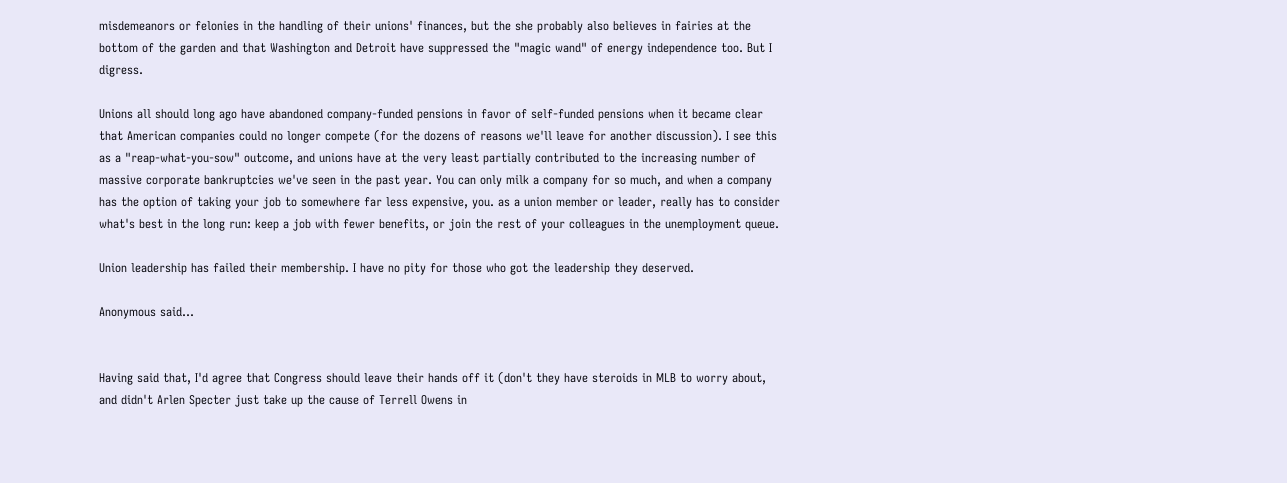misdemeanors or felonies in the handling of their unions' finances, but the she probably also believes in fairies at the bottom of the garden and that Washington and Detroit have suppressed the "magic wand" of energy independence too. But I digress.

Unions all should long ago have abandoned company-funded pensions in favor of self-funded pensions when it became clear that American companies could no longer compete (for the dozens of reasons we'll leave for another discussion). I see this as a "reap-what-you-sow" outcome, and unions have at the very least partially contributed to the increasing number of massive corporate bankruptcies we've seen in the past year. You can only milk a company for so much, and when a company has the option of taking your job to somewhere far less expensive, you. as a union member or leader, really has to consider what's best in the long run: keep a job with fewer benefits, or join the rest of your colleagues in the unemployment queue.

Union leadership has failed their membership. I have no pity for those who got the leadership they deserved.

Anonymous said...


Having said that, I'd agree that Congress should leave their hands off it (don't they have steroids in MLB to worry about, and didn't Arlen Specter just take up the cause of Terrell Owens in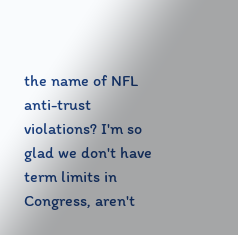the name of NFL anti-trust violations? I'm so glad we don't have term limits in Congress, aren't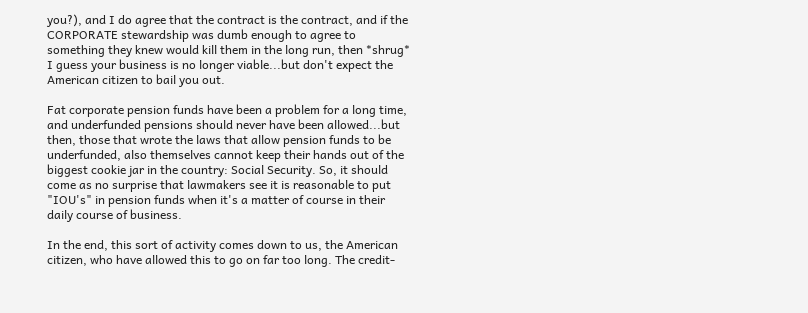you?), and I do agree that the contract is the contract, and if the CORPORATE stewardship was dumb enough to agree to something they knew would kill them in the long run, then *shrug* I guess your business is no longer viable...but don't expect the American citizen to bail you out.

Fat corporate pension funds have been a problem for a long time, and underfunded pensions should never have been allowed...but then, those that wrote the laws that allow pension funds to be underfunded, also themselves cannot keep their hands out of the biggest cookie jar in the country: Social Security. So, it should come as no surprise that lawmakers see it is reasonable to put "IOU's" in pension funds when it's a matter of course in their daily course of business.

In the end, this sort of activity comes down to us, the American citizen, who have allowed this to go on far too long. The credit-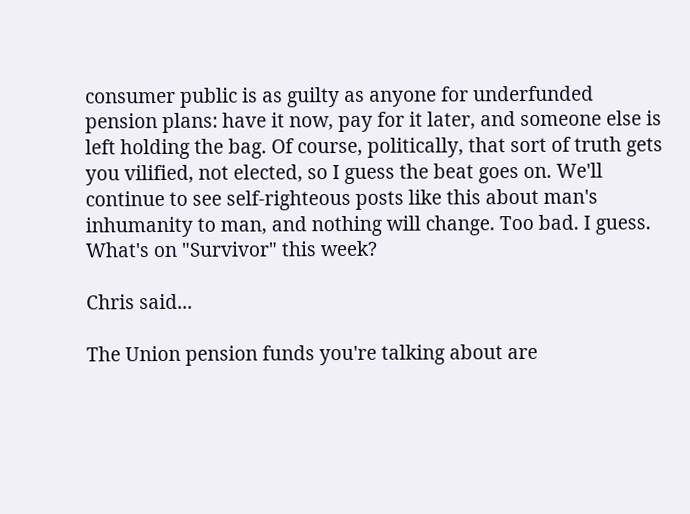consumer public is as guilty as anyone for underfunded pension plans: have it now, pay for it later, and someone else is left holding the bag. Of course, politically, that sort of truth gets you vilified, not elected, so I guess the beat goes on. We'll continue to see self-righteous posts like this about man's inhumanity to man, and nothing will change. Too bad. I guess. What's on "Survivor" this week?

Chris said...

The Union pension funds you're talking about are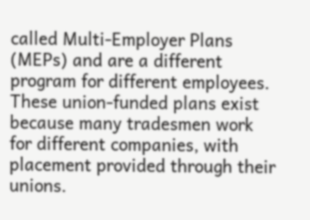called Multi-Employer Plans (MEPs) and are a different program for different employees. These union-funded plans exist because many tradesmen work for different companies, with placement provided through their unions.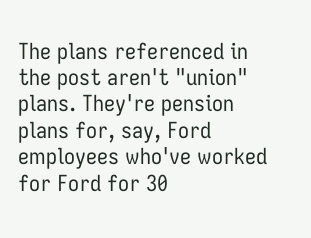The plans referenced in the post aren't "union" plans. They're pension plans for, say, Ford employees who've worked for Ford for 30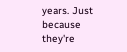years. Just because they're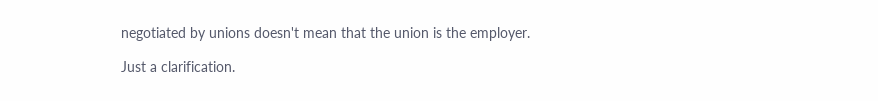negotiated by unions doesn't mean that the union is the employer.

Just a clarification.